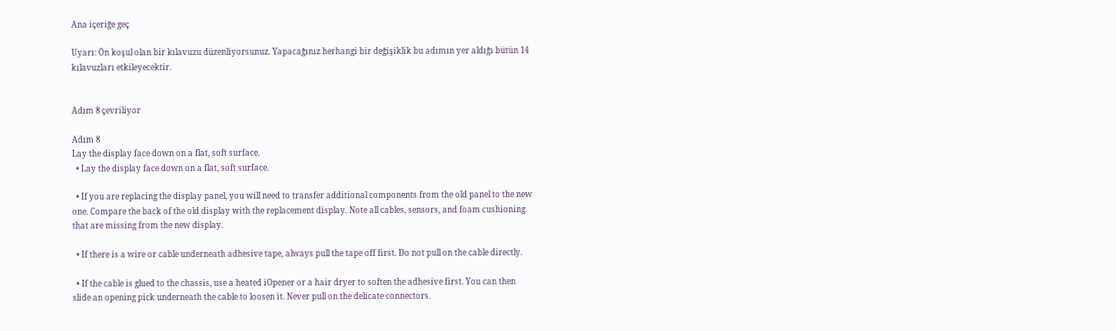Ana içeriğe geç

Uyarı: Ön koşul olan bir kılavuzu düzenliyorsunuz. Yapacağınız herhangi bir değişiklik bu adımın yer aldığı bütün 14 kılavuzları etkileyecektir.


Adım 8 çevriliyor

Adım 8
Lay the display face down on a flat, soft surface.
  • Lay the display face down on a flat, soft surface.

  • If you are replacing the display panel, you will need to transfer additional components from the old panel to the new one. Compare the back of the old display with the replacement display. Note all cables, sensors, and foam cushioning that are missing from the new display.

  • If there is a wire or cable underneath adhesive tape, always pull the tape off first. Do not pull on the cable directly.

  • If the cable is glued to the chassis, use a heated iOpener or a hair dryer to soften the adhesive first. You can then slide an opening pick underneath the cable to loosen it. Never pull on the delicate connectors.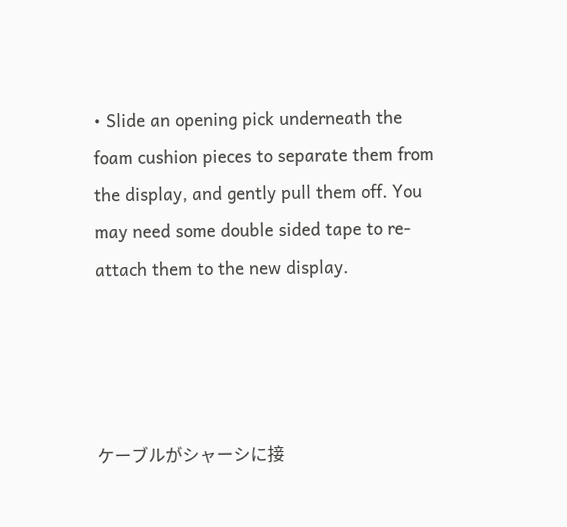• Slide an opening pick underneath the foam cushion pieces to separate them from the display, and gently pull them off. You may need some double sided tape to re-attach them to the new display.




ケーブルがシャーシに接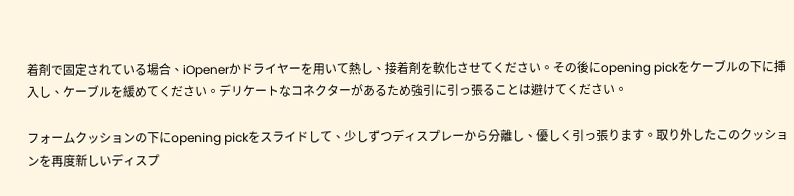着剤で固定されている場合、iOpenerかドライヤーを用いて熱し、接着剤を軟化させてください。その後にopening pickをケーブルの下に挿入し、ケーブルを緩めてください。デリケートなコネクターがあるため強引に引っ張ることは避けてください。

フォームクッションの下にopening pickをスライドして、少しずつディスプレーから分離し、優しく引っ張ります。取り外したこのクッションを再度新しいディスプ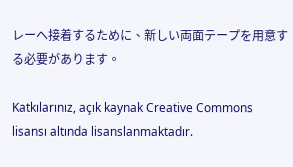レーへ接着するために、新しい両面テープを用意する必要があります。

Katkılarınız, açık kaynak Creative Commons lisansı altında lisanslanmaktadır.